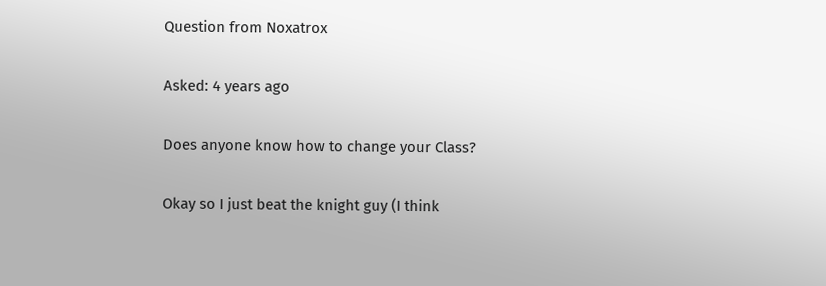Question from Noxatrox

Asked: 4 years ago

Does anyone know how to change your Class?

Okay so I just beat the knight guy (I think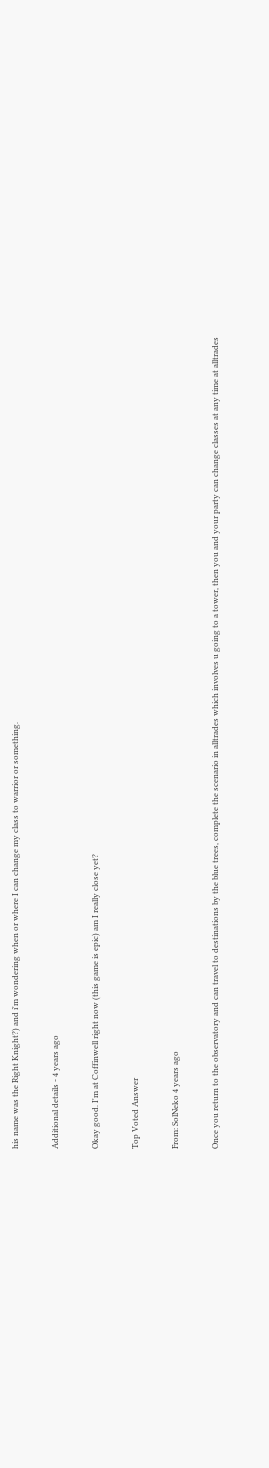his name was the Right Knight?) and i'm wondering when or where I can change my class to warrior or something.

Additional details - 4 years ago

Okay good. I'm at Coffinwell right now (this game is epic) am I really close yet?

Top Voted Answer

From: SolNeko 4 years ago

Once you return to the observatory and can travel to destinations by the blue trees, complete the scenario in alltrades which involves u going to a tower, then you and your party can change classes at any time at alltrades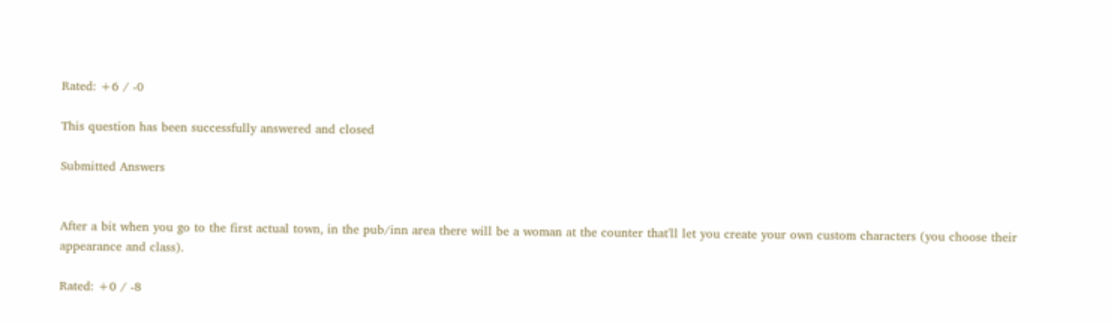Rated: +6 / -0

This question has been successfully answered and closed

Submitted Answers


After a bit when you go to the first actual town, in the pub/inn area there will be a woman at the counter that'll let you create your own custom characters (you choose their appearance and class).

Rated: +0 / -8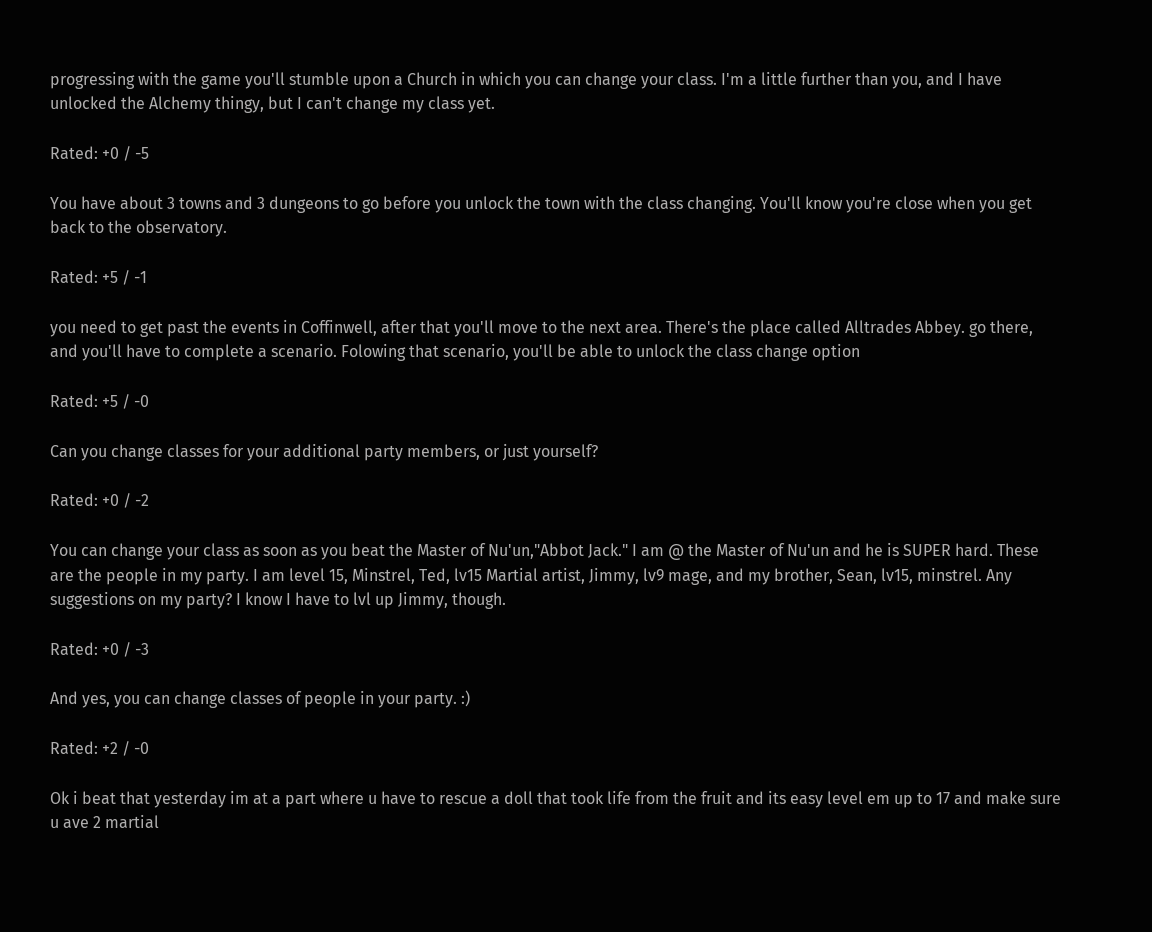progressing with the game you'll stumble upon a Church in which you can change your class. I'm a little further than you, and I have unlocked the Alchemy thingy, but I can't change my class yet.

Rated: +0 / -5

You have about 3 towns and 3 dungeons to go before you unlock the town with the class changing. You'll know you're close when you get back to the observatory.

Rated: +5 / -1

you need to get past the events in Coffinwell, after that you'll move to the next area. There's the place called Alltrades Abbey. go there, and you'll have to complete a scenario. Folowing that scenario, you'll be able to unlock the class change option

Rated: +5 / -0

Can you change classes for your additional party members, or just yourself?

Rated: +0 / -2

You can change your class as soon as you beat the Master of Nu'un,"Abbot Jack." I am @ the Master of Nu'un and he is SUPER hard. These are the people in my party. I am level 15, Minstrel, Ted, lv15 Martial artist, Jimmy, lv9 mage, and my brother, Sean, lv15, minstrel. Any suggestions on my party? I know I have to lvl up Jimmy, though.

Rated: +0 / -3

And yes, you can change classes of people in your party. :)

Rated: +2 / -0

Ok i beat that yesterday im at a part where u have to rescue a doll that took life from the fruit and its easy level em up to 17 and make sure u ave 2 martial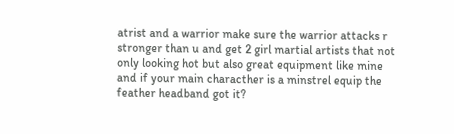atrist and a warrior make sure the warrior attacks r stronger than u and get 2 girl martial artists that not only looking hot but also great equipment like mine and if your main characther is a minstrel equip the feather headband got it?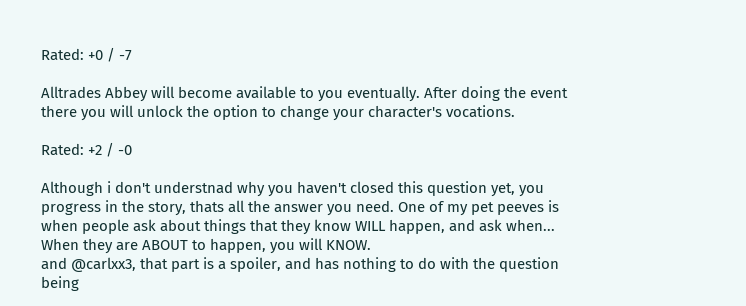Rated: +0 / -7

Alltrades Abbey will become available to you eventually. After doing the event there you will unlock the option to change your character's vocations.

Rated: +2 / -0

Although i don't understnad why you haven't closed this question yet, you progress in the story, thats all the answer you need. One of my pet peeves is when people ask about things that they know WILL happen, and ask when... When they are ABOUT to happen, you will KNOW.
and @carlxx3, that part is a spoiler, and has nothing to do with the question being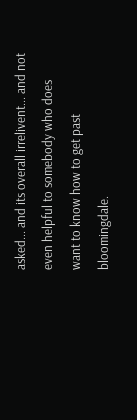asked... and its overall irrelivent... and not even helpful to somebody who does want to know how to get past bloomingdale.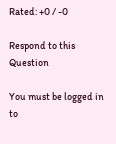Rated: +0 / -0

Respond to this Question

You must be logged in to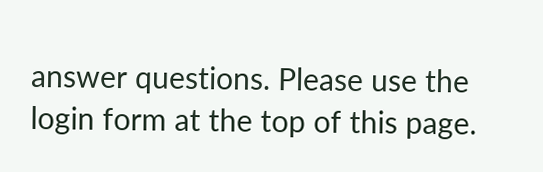answer questions. Please use the login form at the top of this page.